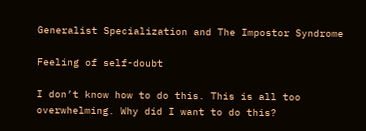Generalist Specialization and The Impostor Syndrome

Feeling of self-doubt

I don’t know how to do this. This is all too overwhelming. Why did I want to do this?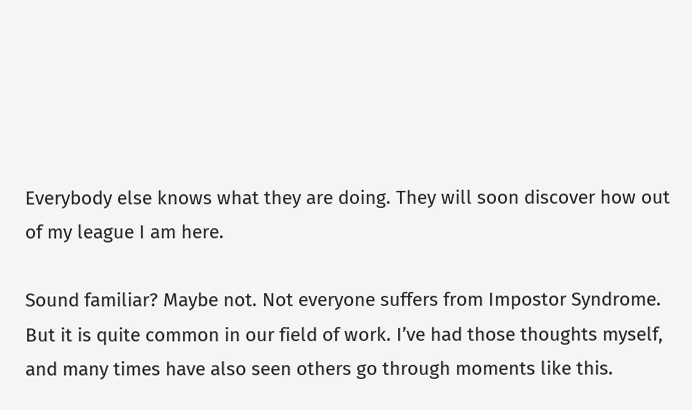Everybody else knows what they are doing. They will soon discover how out of my league I am here.

Sound familiar? Maybe not. Not everyone suffers from Impostor Syndrome. But it is quite common in our field of work. I’ve had those thoughts myself, and many times have also seen others go through moments like this.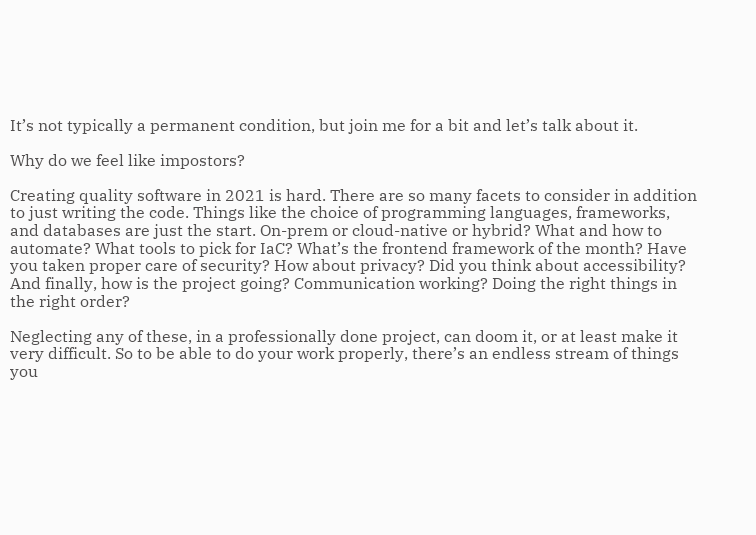It’s not typically a permanent condition, but join me for a bit and let’s talk about it.

Why do we feel like impostors?

Creating quality software in 2021 is hard. There are so many facets to consider in addition to just writing the code. Things like the choice of programming languages, frameworks, and databases are just the start. On-prem or cloud-native or hybrid? What and how to automate? What tools to pick for IaC? What’s the frontend framework of the month? Have you taken proper care of security? How about privacy? Did you think about accessibility? And finally, how is the project going? Communication working? Doing the right things in the right order?

Neglecting any of these, in a professionally done project, can doom it, or at least make it very difficult. So to be able to do your work properly, there’s an endless stream of things you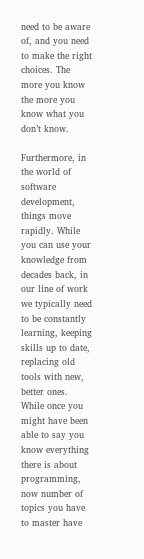need to be aware of, and you need to make the right choices. The more you know the more you know what you don’t know.

Furthermore, in the world of software development, things move rapidly. While you can use your knowledge from decades back, in our line of work we typically need to be constantly learning, keeping skills up to date, replacing old tools with new, better ones. While once you might have been able to say you know everything there is about programming, now number of topics you have to master have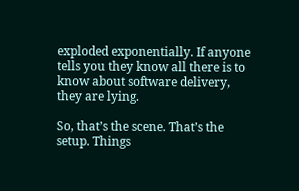exploded exponentially. If anyone tells you they know all there is to know about software delivery, they are lying.

So, that’s the scene. That’s the setup. Things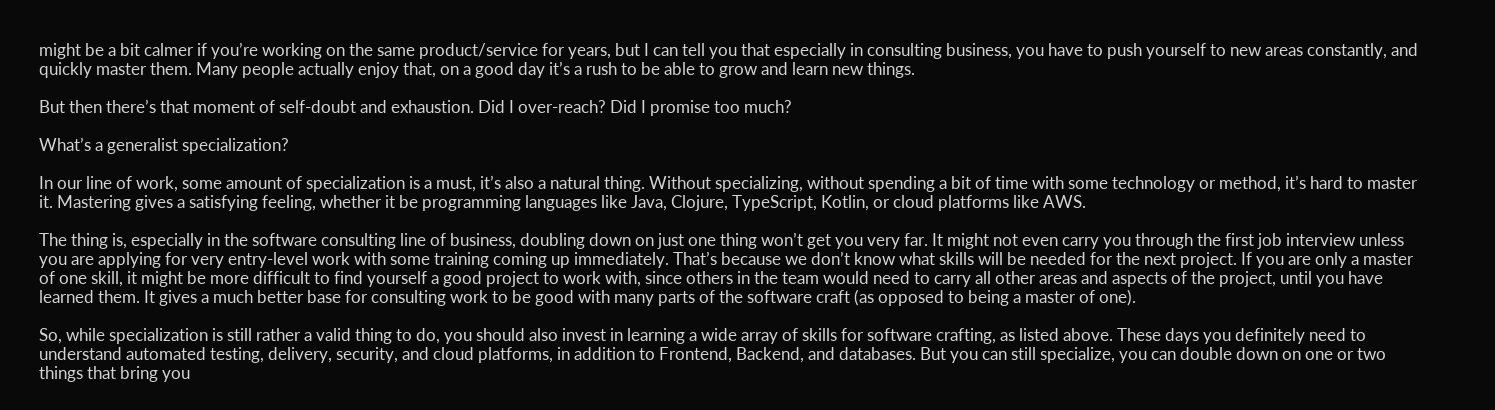might be a bit calmer if you’re working on the same product/service for years, but I can tell you that especially in consulting business, you have to push yourself to new areas constantly, and quickly master them. Many people actually enjoy that, on a good day it’s a rush to be able to grow and learn new things.

But then there’s that moment of self-doubt and exhaustion. Did I over-reach? Did I promise too much?

What’s a generalist specialization?

In our line of work, some amount of specialization is a must, it’s also a natural thing. Without specializing, without spending a bit of time with some technology or method, it’s hard to master it. Mastering gives a satisfying feeling, whether it be programming languages like Java, Clojure, TypeScript, Kotlin, or cloud platforms like AWS.

The thing is, especially in the software consulting line of business, doubling down on just one thing won’t get you very far. It might not even carry you through the first job interview unless you are applying for very entry-level work with some training coming up immediately. That’s because we don’t know what skills will be needed for the next project. If you are only a master of one skill, it might be more difficult to find yourself a good project to work with, since others in the team would need to carry all other areas and aspects of the project, until you have learned them. It gives a much better base for consulting work to be good with many parts of the software craft (as opposed to being a master of one).

So, while specialization is still rather a valid thing to do, you should also invest in learning a wide array of skills for software crafting, as listed above. These days you definitely need to understand automated testing, delivery, security, and cloud platforms, in addition to Frontend, Backend, and databases. But you can still specialize, you can double down on one or two things that bring you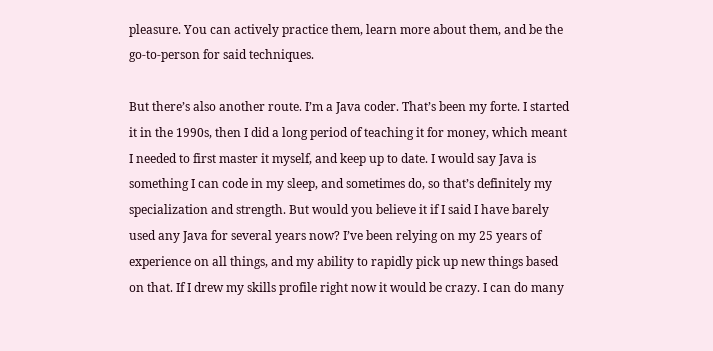pleasure. You can actively practice them, learn more about them, and be the go-to-person for said techniques.

But there’s also another route. I’m a Java coder. That’s been my forte. I started it in the 1990s, then I did a long period of teaching it for money, which meant I needed to first master it myself, and keep up to date. I would say Java is something I can code in my sleep, and sometimes do, so that’s definitely my specialization and strength. But would you believe it if I said I have barely used any Java for several years now? I’ve been relying on my 25 years of experience on all things, and my ability to rapidly pick up new things based on that. If I drew my skills profile right now it would be crazy. I can do many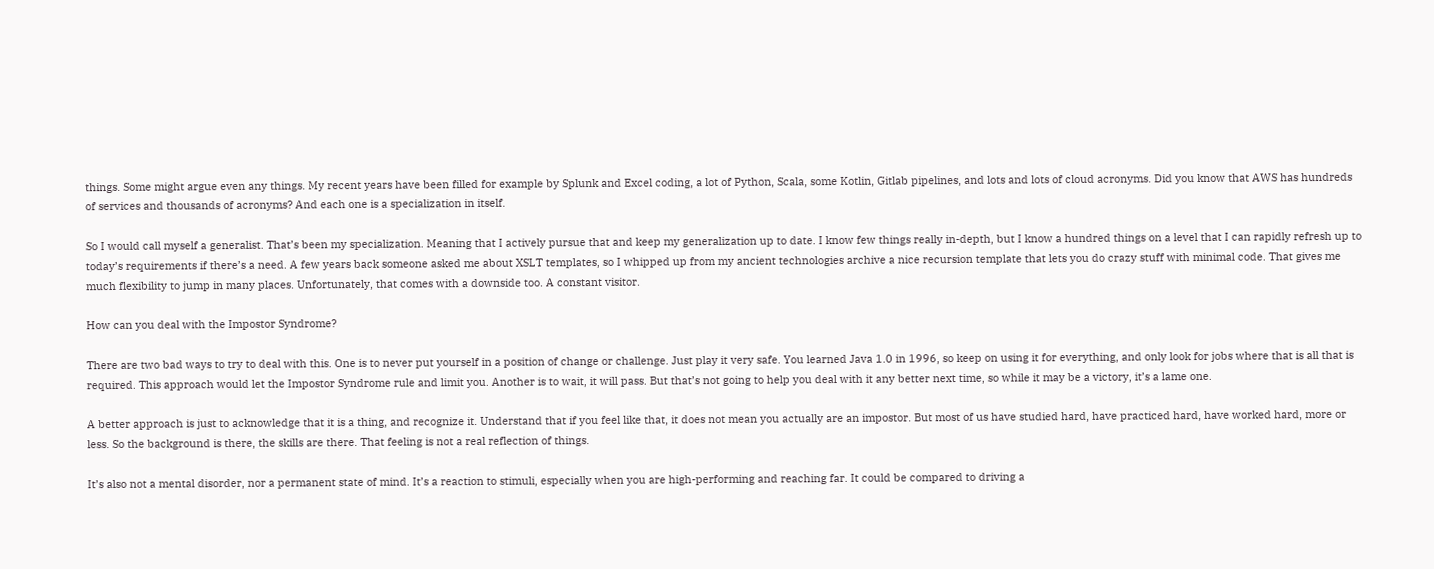things. Some might argue even any things. My recent years have been filled for example by Splunk and Excel coding, a lot of Python, Scala, some Kotlin, Gitlab pipelines, and lots and lots of cloud acronyms. Did you know that AWS has hundreds of services and thousands of acronyms? And each one is a specialization in itself.

So I would call myself a generalist. That’s been my specialization. Meaning that I actively pursue that and keep my generalization up to date. I know few things really in-depth, but I know a hundred things on a level that I can rapidly refresh up to today’s requirements if there’s a need. A few years back someone asked me about XSLT templates, so I whipped up from my ancient technologies archive a nice recursion template that lets you do crazy stuff with minimal code. That gives me much flexibility to jump in many places. Unfortunately, that comes with a downside too. A constant visitor.

How can you deal with the Impostor Syndrome?

There are two bad ways to try to deal with this. One is to never put yourself in a position of change or challenge. Just play it very safe. You learned Java 1.0 in 1996, so keep on using it for everything, and only look for jobs where that is all that is required. This approach would let the Impostor Syndrome rule and limit you. Another is to wait, it will pass. But that’s not going to help you deal with it any better next time, so while it may be a victory, it’s a lame one.

A better approach is just to acknowledge that it is a thing, and recognize it. Understand that if you feel like that, it does not mean you actually are an impostor. But most of us have studied hard, have practiced hard, have worked hard, more or less. So the background is there, the skills are there. That feeling is not a real reflection of things.

It’s also not a mental disorder, nor a permanent state of mind. It’s a reaction to stimuli, especially when you are high-performing and reaching far. It could be compared to driving a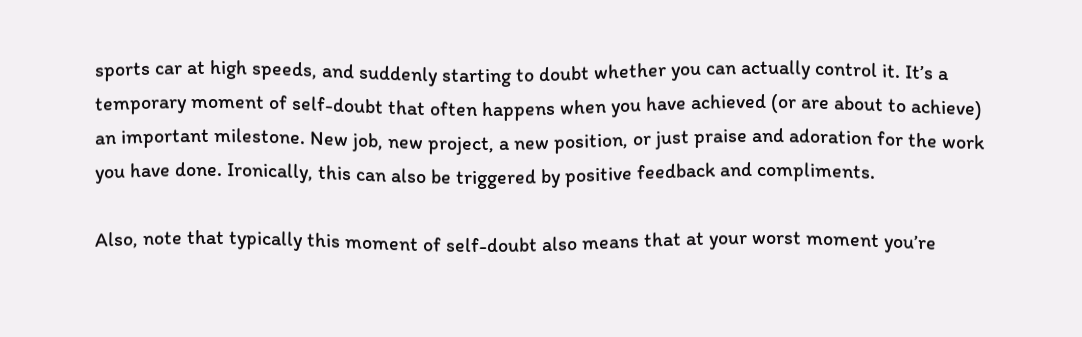sports car at high speeds, and suddenly starting to doubt whether you can actually control it. It’s a temporary moment of self-doubt that often happens when you have achieved (or are about to achieve) an important milestone. New job, new project, a new position, or just praise and adoration for the work you have done. Ironically, this can also be triggered by positive feedback and compliments.

Also, note that typically this moment of self-doubt also means that at your worst moment you’re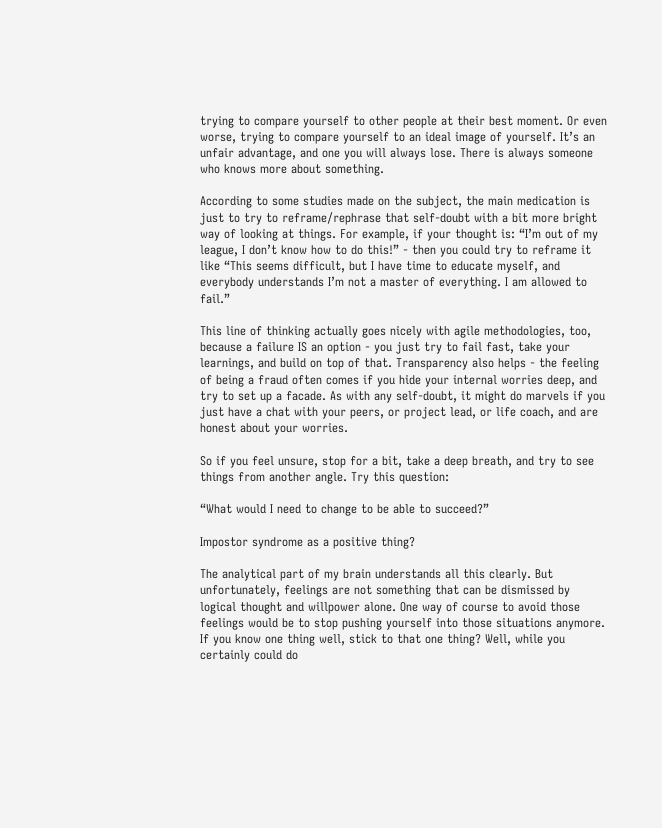trying to compare yourself to other people at their best moment. Or even worse, trying to compare yourself to an ideal image of yourself. It’s an unfair advantage, and one you will always lose. There is always someone who knows more about something.

According to some studies made on the subject, the main medication is just to try to reframe/rephrase that self-doubt with a bit more bright way of looking at things. For example, if your thought is: “I’m out of my league, I don’t know how to do this!” - then you could try to reframe it like “This seems difficult, but I have time to educate myself, and everybody understands I’m not a master of everything. I am allowed to fail.”

This line of thinking actually goes nicely with agile methodologies, too, because a failure IS an option - you just try to fail fast, take your learnings, and build on top of that. Transparency also helps - the feeling of being a fraud often comes if you hide your internal worries deep, and try to set up a facade. As with any self-doubt, it might do marvels if you just have a chat with your peers, or project lead, or life coach, and are honest about your worries.

So if you feel unsure, stop for a bit, take a deep breath, and try to see things from another angle. Try this question:

“What would I need to change to be able to succeed?”

Impostor syndrome as a positive thing?

The analytical part of my brain understands all this clearly. But unfortunately, feelings are not something that can be dismissed by logical thought and willpower alone. One way of course to avoid those feelings would be to stop pushing yourself into those situations anymore. If you know one thing well, stick to that one thing? Well, while you certainly could do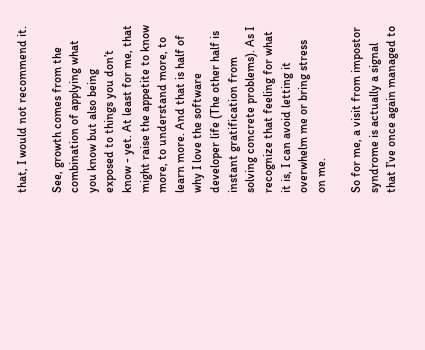that, I would not recommend it.

See, growth comes from the combination of applying what you know but also being exposed to things you don’t know - yet. At least for me, that might raise the appetite to know more, to understand more, to learn more. And that is half of why I love the software developer life (The other half is instant gratification from solving concrete problems). As I recognize that feeling for what it is, I can avoid letting it overwhelm me or bring stress on me.

So for me, a visit from impostor syndrome is actually a signal that I’ve once again managed to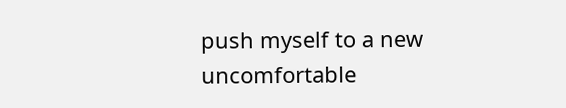push myself to a new uncomfortable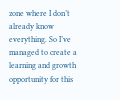zone where I don’t already know everything. So I’ve managed to create a learning and growth opportunity for this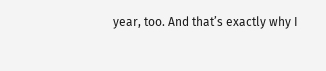year, too. And that’s exactly why I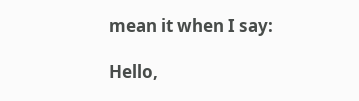mean it when I say:

Hello,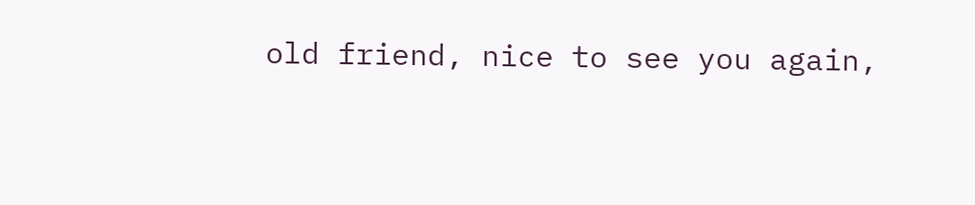old friend, nice to see you again,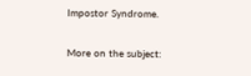Impostor Syndrome.

More on the subject: